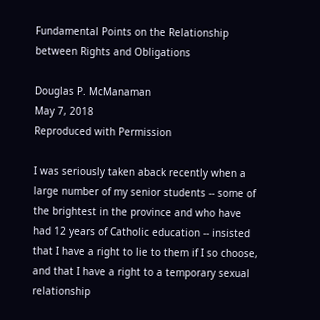Fundamental Points on the Relationship between Rights and Obligations

Douglas P. McManaman
May 7, 2018
Reproduced with Permission

I was seriously taken aback recently when a large number of my senior students -- some of the brightest in the province and who have had 12 years of Catholic education -- insisted that I have a right to lie to them if I so choose, and that I have a right to a temporary sexual relationship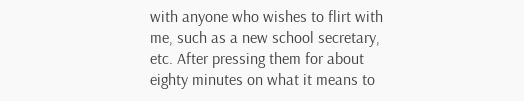with anyone who wishes to flirt with me, such as a new school secretary, etc. After pressing them for about eighty minutes on what it means to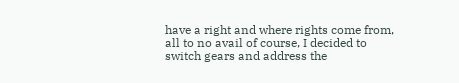have a right and where rights come from, all to no avail of course, I decided to switch gears and address the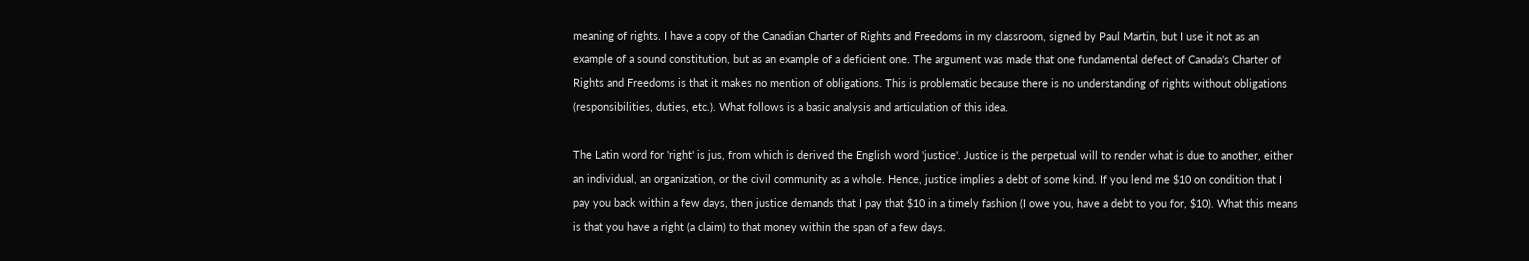meaning of rights. I have a copy of the Canadian Charter of Rights and Freedoms in my classroom, signed by Paul Martin, but I use it not as an example of a sound constitution, but as an example of a deficient one. The argument was made that one fundamental defect of Canada's Charter of Rights and Freedoms is that it makes no mention of obligations. This is problematic because there is no understanding of rights without obligations (responsibilities, duties, etc.). What follows is a basic analysis and articulation of this idea.

The Latin word for 'right' is jus, from which is derived the English word 'justice'. Justice is the perpetual will to render what is due to another, either an individual, an organization, or the civil community as a whole. Hence, justice implies a debt of some kind. If you lend me $10 on condition that I pay you back within a few days, then justice demands that I pay that $10 in a timely fashion (I owe you, have a debt to you for, $10). What this means is that you have a right (a claim) to that money within the span of a few days.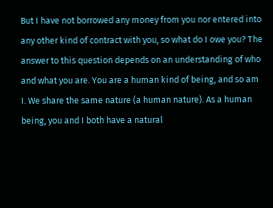But I have not borrowed any money from you nor entered into any other kind of contract with you, so what do I owe you? The answer to this question depends on an understanding of who and what you are. You are a human kind of being, and so am I. We share the same nature (a human nature). As a human being, you and I both have a natural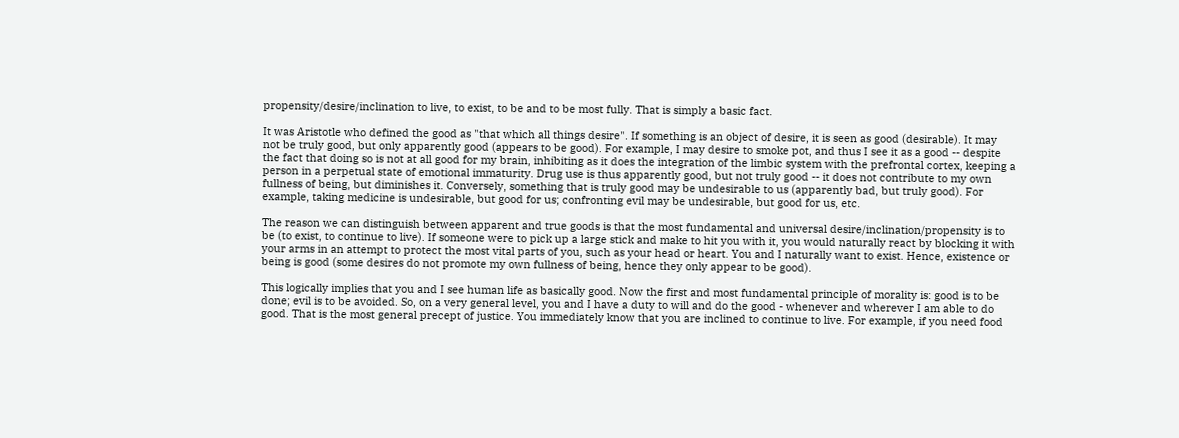propensity/desire/inclination to live, to exist, to be and to be most fully. That is simply a basic fact.

It was Aristotle who defined the good as "that which all things desire". If something is an object of desire, it is seen as good (desirable). It may not be truly good, but only apparently good (appears to be good). For example, I may desire to smoke pot, and thus I see it as a good -- despite the fact that doing so is not at all good for my brain, inhibiting as it does the integration of the limbic system with the prefrontal cortex, keeping a person in a perpetual state of emotional immaturity. Drug use is thus apparently good, but not truly good -- it does not contribute to my own fullness of being, but diminishes it. Conversely, something that is truly good may be undesirable to us (apparently bad, but truly good). For example, taking medicine is undesirable, but good for us; confronting evil may be undesirable, but good for us, etc.

The reason we can distinguish between apparent and true goods is that the most fundamental and universal desire/inclination/propensity is to be (to exist, to continue to live). If someone were to pick up a large stick and make to hit you with it, you would naturally react by blocking it with your arms in an attempt to protect the most vital parts of you, such as your head or heart. You and I naturally want to exist. Hence, existence or being is good (some desires do not promote my own fullness of being, hence they only appear to be good).

This logically implies that you and I see human life as basically good. Now the first and most fundamental principle of morality is: good is to be done; evil is to be avoided. So, on a very general level, you and I have a duty to will and do the good - whenever and wherever I am able to do good. That is the most general precept of justice. You immediately know that you are inclined to continue to live. For example, if you need food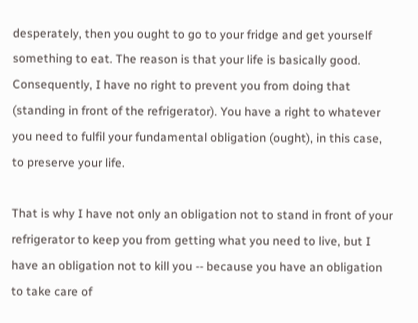desperately, then you ought to go to your fridge and get yourself something to eat. The reason is that your life is basically good. Consequently, I have no right to prevent you from doing that (standing in front of the refrigerator). You have a right to whatever you need to fulfil your fundamental obligation (ought), in this case, to preserve your life.

That is why I have not only an obligation not to stand in front of your refrigerator to keep you from getting what you need to live, but I have an obligation not to kill you -- because you have an obligation to take care of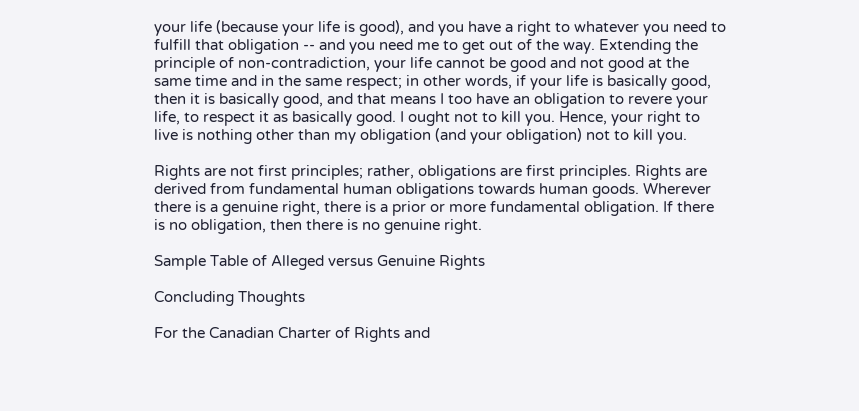your life (because your life is good), and you have a right to whatever you need to fulfill that obligation -- and you need me to get out of the way. Extending the principle of non-contradiction, your life cannot be good and not good at the same time and in the same respect; in other words, if your life is basically good, then it is basically good, and that means I too have an obligation to revere your life, to respect it as basically good. I ought not to kill you. Hence, your right to live is nothing other than my obligation (and your obligation) not to kill you.

Rights are not first principles; rather, obligations are first principles. Rights are derived from fundamental human obligations towards human goods. Wherever there is a genuine right, there is a prior or more fundamental obligation. If there is no obligation, then there is no genuine right.

Sample Table of Alleged versus Genuine Rights

Concluding Thoughts

For the Canadian Charter of Rights and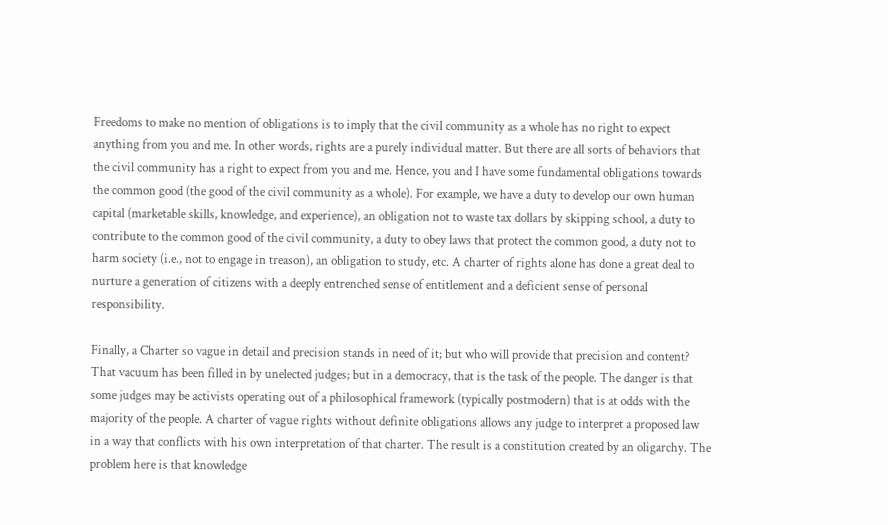Freedoms to make no mention of obligations is to imply that the civil community as a whole has no right to expect anything from you and me. In other words, rights are a purely individual matter. But there are all sorts of behaviors that the civil community has a right to expect from you and me. Hence, you and I have some fundamental obligations towards the common good (the good of the civil community as a whole). For example, we have a duty to develop our own human capital (marketable skills, knowledge, and experience), an obligation not to waste tax dollars by skipping school, a duty to contribute to the common good of the civil community, a duty to obey laws that protect the common good, a duty not to harm society (i.e., not to engage in treason), an obligation to study, etc. A charter of rights alone has done a great deal to nurture a generation of citizens with a deeply entrenched sense of entitlement and a deficient sense of personal responsibility.

Finally, a Charter so vague in detail and precision stands in need of it; but who will provide that precision and content? That vacuum has been filled in by unelected judges; but in a democracy, that is the task of the people. The danger is that some judges may be activists operating out of a philosophical framework (typically postmodern) that is at odds with the majority of the people. A charter of vague rights without definite obligations allows any judge to interpret a proposed law in a way that conflicts with his own interpretation of that charter. The result is a constitution created by an oligarchy. The problem here is that knowledge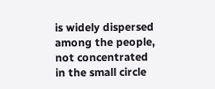is widely dispersed among the people, not concentrated in the small circle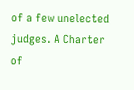of a few unelected judges. A Charter of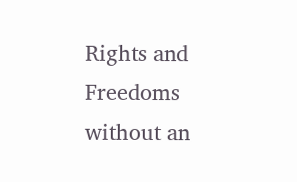Rights and Freedoms without an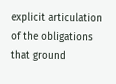explicit articulation of the obligations that ground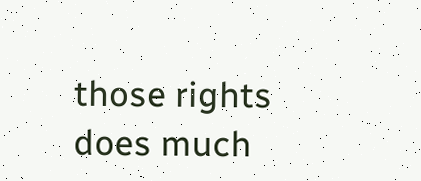those rights does much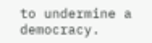to undermine a democracy.